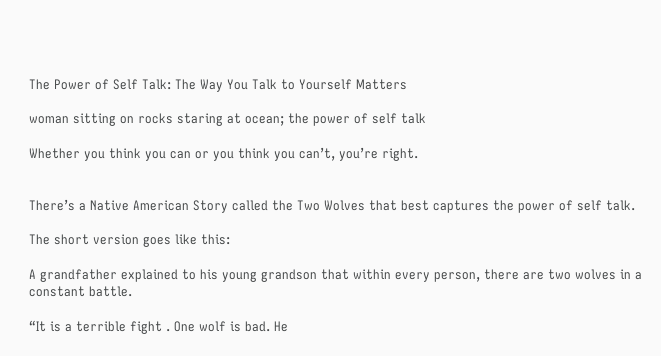The Power of Self Talk: The Way You Talk to Yourself Matters

woman sitting on rocks staring at ocean; the power of self talk

Whether you think you can or you think you can’t, you’re right.


There’s a Native American Story called the Two Wolves that best captures the power of self talk.

The short version goes like this:

A grandfather explained to his young grandson that within every person, there are two wolves in a constant battle.

“It is a terrible fight . One wolf is bad. He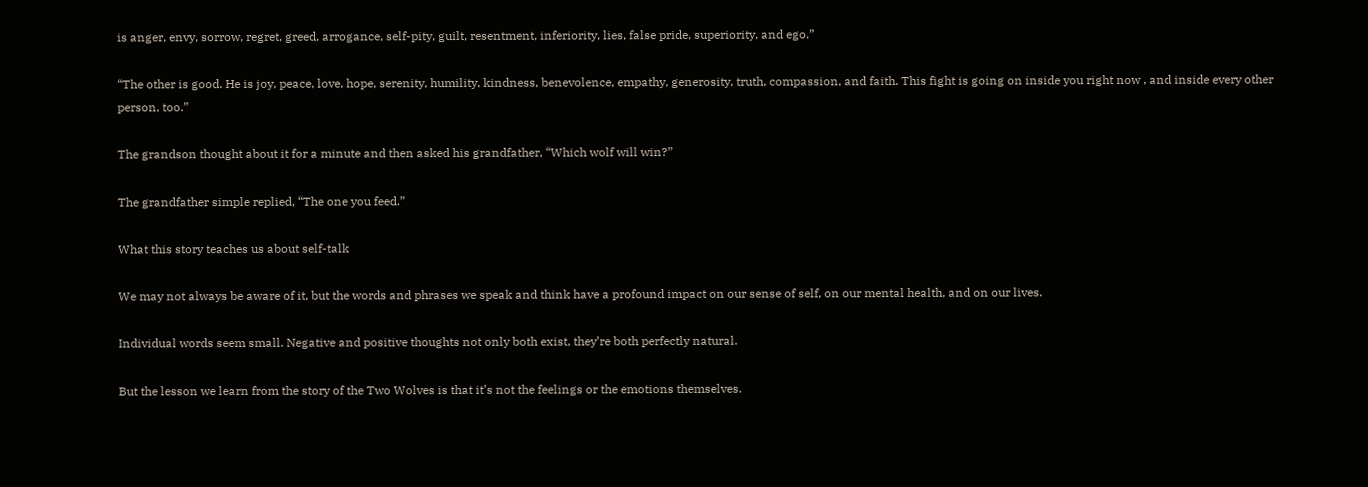is anger, envy, sorrow, regret, greed, arrogance, self-pity, guilt, resentment, inferiority, lies, false pride, superiority, and ego.”

“The other is good. He is joy, peace, love, hope, serenity, humility, kindness, benevolence, empathy, generosity, truth, compassion, and faith. This fight is going on inside you right now , and inside every other person, too.”

The grandson thought about it for a minute and then asked his grandfather, “Which wolf will win?”

The grandfather simple replied, “The one you feed.”

What this story teaches us about self-talk

We may not always be aware of it, but the words and phrases we speak and think have a profound impact on our sense of self, on our mental health, and on our lives.

Individual words seem small. Negative and positive thoughts not only both exist, they’re both perfectly natural.

But the lesson we learn from the story of the Two Wolves is that it’s not the feelings or the emotions themselves.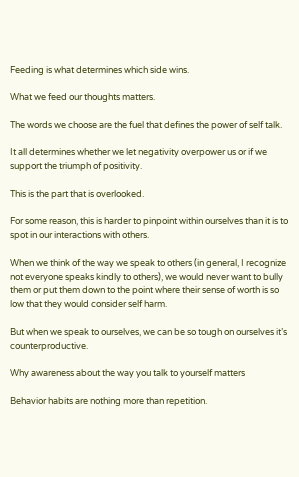Feeding is what determines which side wins.

What we feed our thoughts matters.

The words we choose are the fuel that defines the power of self talk.

It all determines whether we let negativity overpower us or if we support the triumph of positivity.

This is the part that is overlooked.

For some reason, this is harder to pinpoint within ourselves than it is to spot in our interactions with others.

When we think of the way we speak to others (in general, I recognize not everyone speaks kindly to others), we would never want to bully them or put them down to the point where their sense of worth is so low that they would consider self harm.

But when we speak to ourselves, we can be so tough on ourselves it’s counterproductive.

Why awareness about the way you talk to yourself matters

Behavior habits are nothing more than repetition.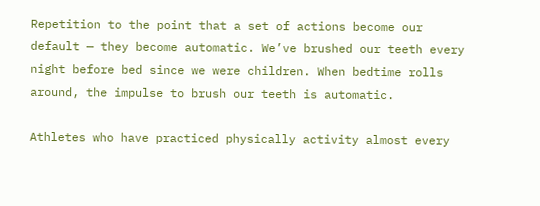Repetition to the point that a set of actions become our default — they become automatic. We’ve brushed our teeth every night before bed since we were children. When bedtime rolls around, the impulse to brush our teeth is automatic.

Athletes who have practiced physically activity almost every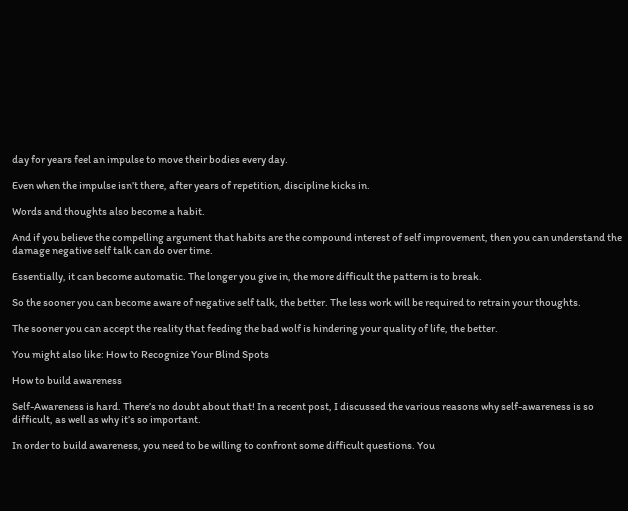day for years feel an impulse to move their bodies every day.

Even when the impulse isn’t there, after years of repetition, discipline kicks in.

Words and thoughts also become a habit.

And if you believe the compelling argument that habits are the compound interest of self improvement, then you can understand the damage negative self talk can do over time.

Essentially, it can become automatic. The longer you give in, the more difficult the pattern is to break.

So the sooner you can become aware of negative self talk, the better. The less work will be required to retrain your thoughts.

The sooner you can accept the reality that feeding the bad wolf is hindering your quality of life, the better.

You might also like: How to Recognize Your Blind Spots

How to build awareness

Self-Awareness is hard. There’s no doubt about that! In a recent post, I discussed the various reasons why self-awareness is so difficult, as well as why it’s so important.

In order to build awareness, you need to be willing to confront some difficult questions. You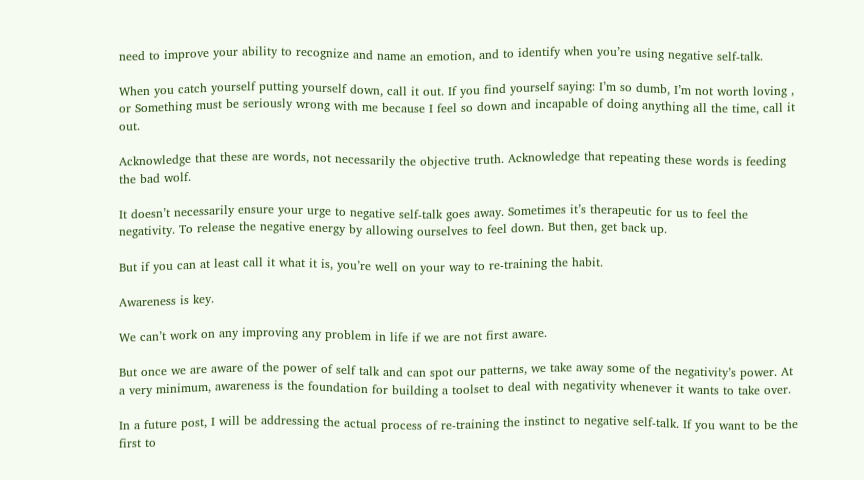need to improve your ability to recognize and name an emotion, and to identify when you’re using negative self-talk.

When you catch yourself putting yourself down, call it out. If you find yourself saying: I’m so dumb, I’m not worth loving , or Something must be seriously wrong with me because I feel so down and incapable of doing anything all the time, call it out.

Acknowledge that these are words, not necessarily the objective truth. Acknowledge that repeating these words is feeding the bad wolf.

It doesn’t necessarily ensure your urge to negative self-talk goes away. Sometimes it’s therapeutic for us to feel the negativity. To release the negative energy by allowing ourselves to feel down. But then, get back up.

But if you can at least call it what it is, you’re well on your way to re-training the habit.

Awareness is key.

We can’t work on any improving any problem in life if we are not first aware.

But once we are aware of the power of self talk and can spot our patterns, we take away some of the negativity’s power. At a very minimum, awareness is the foundation for building a toolset to deal with negativity whenever it wants to take over.

In a future post, I will be addressing the actual process of re-training the instinct to negative self-talk. If you want to be the first to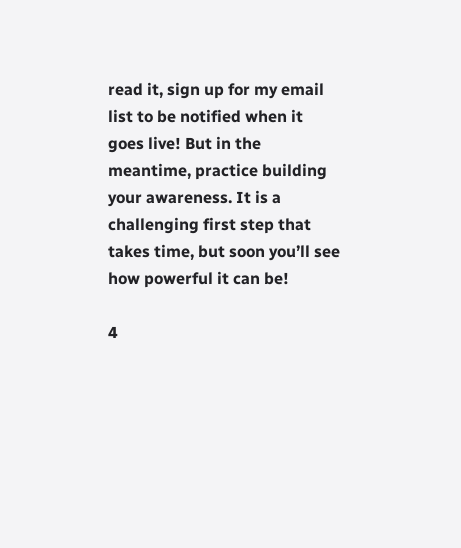read it, sign up for my email list to be notified when it goes live! But in the meantime, practice building your awareness. It is a challenging first step that takes time, but soon you’ll see how powerful it can be!

4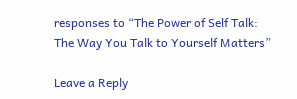responses to “The Power of Self Talk: The Way You Talk to Yourself Matters”

Leave a Reply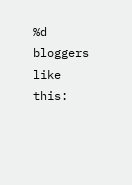%d bloggers like this: